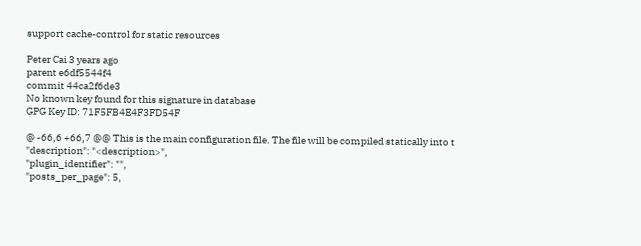support cache-control for static resources

Peter Cai 3 years ago
parent e6df5544f4
commit 44ca2f6de3
No known key found for this signature in database
GPG Key ID: 71F5FB4E4F3FD54F

@ -66,6 +66,7 @@ This is the main configuration file. The file will be compiled statically into t
"description": "<description>",
"plugin_identifier": "",
"posts_per_page": 5,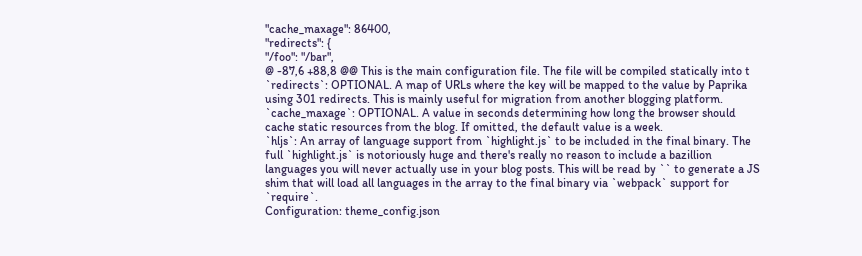"cache_maxage": 86400,
"redirects": {
"/foo": "/bar",
@ -87,6 +88,8 @@ This is the main configuration file. The file will be compiled statically into t
`redirects`: OPTIONAL. A map of URLs where the key will be mapped to the value by Paprika using 301 redirects. This is mainly useful for migration from another blogging platform.
`cache_maxage`: OPTIONAL. A value in seconds determining how long the browser should cache static resources from the blog. If omitted, the default value is a week.
`hljs`: An array of language support from `highlight.js` to be included in the final binary. The full `highlight.js` is notoriously huge and there's really no reason to include a bazillion languages you will never actually use in your blog posts. This will be read by `` to generate a JS shim that will load all languages in the array to the final binary via `webpack` support for `require`.
Configuration: theme_config.json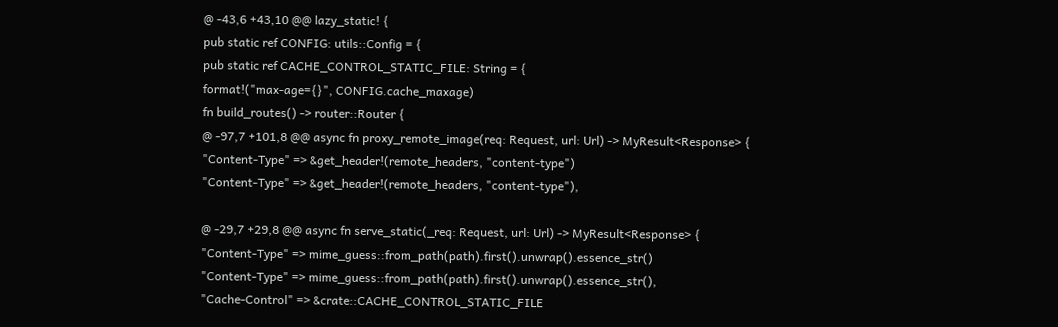@ -43,6 +43,10 @@ lazy_static! {
pub static ref CONFIG: utils::Config = {
pub static ref CACHE_CONTROL_STATIC_FILE: String = {
format!("max-age={}", CONFIG.cache_maxage)
fn build_routes() -> router::Router {
@ -97,7 +101,8 @@ async fn proxy_remote_image(req: Request, url: Url) -> MyResult<Response> {
"Content-Type" => &get_header!(remote_headers, "content-type")
"Content-Type" => &get_header!(remote_headers, "content-type"),

@ -29,7 +29,8 @@ async fn serve_static(_req: Request, url: Url) -> MyResult<Response> {
"Content-Type" => mime_guess::from_path(path).first().unwrap().essence_str()
"Content-Type" => mime_guess::from_path(path).first().unwrap().essence_str(),
"Cache-Control" => &crate::CACHE_CONTROL_STATIC_FILE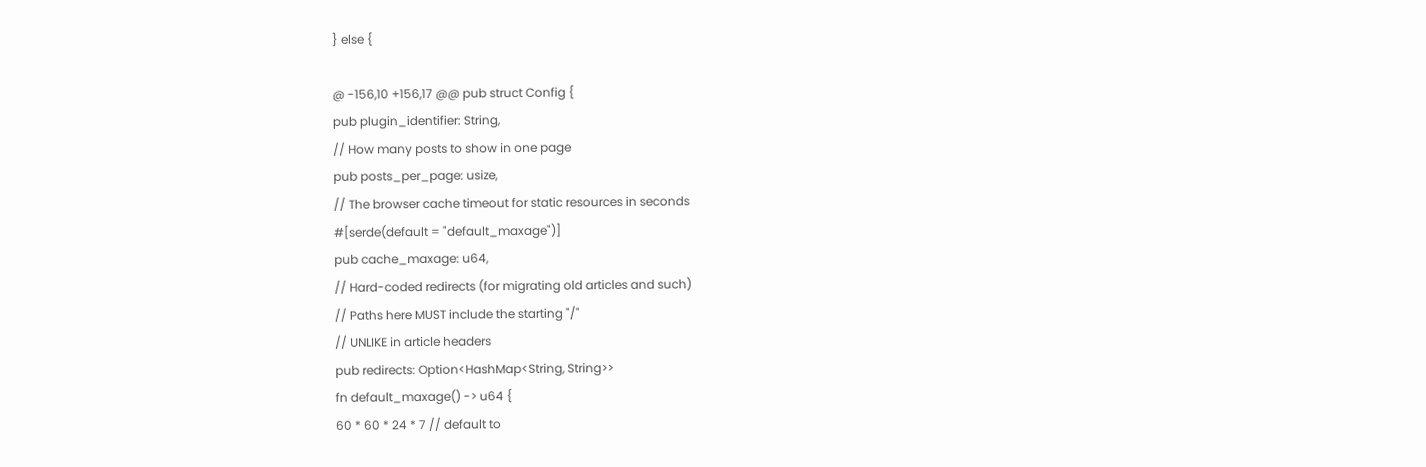} else {

@ -156,10 +156,17 @@ pub struct Config {
pub plugin_identifier: String,
// How many posts to show in one page
pub posts_per_page: usize,
// The browser cache timeout for static resources in seconds
#[serde(default = "default_maxage")]
pub cache_maxage: u64,
// Hard-coded redirects (for migrating old articles and such)
// Paths here MUST include the starting "/"
// UNLIKE in article headers
pub redirects: Option<HashMap<String, String>>
fn default_maxage() -> u64 {
60 * 60 * 24 * 7 // default to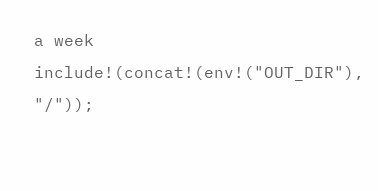a week
include!(concat!(env!("OUT_DIR"), "/"));